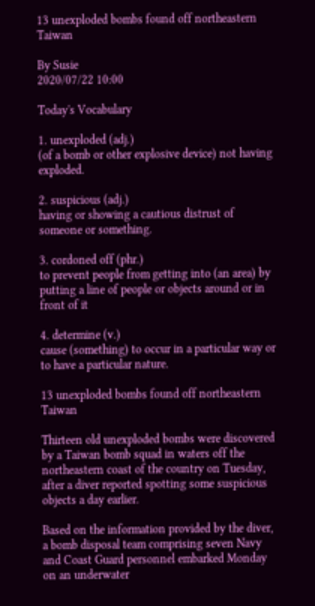13 unexploded bombs found off northeastern Taiwan

By Susie
2020/07/22 10:00

Today's Vocabulary

1. unexploded (adj.)
(of a bomb or other explosive device) not having exploded.

2. suspicious (adj.)
having or showing a cautious distrust of someone or something.

3. cordoned off (phr.)
to prevent people from getting into (an area) by putting a line of people or objects around or in front of it

4. determine (v.)
cause (something) to occur in a particular way or to have a particular nature.

13 unexploded bombs found off northeastern Taiwan

Thirteen old unexploded bombs were discovered by a Taiwan bomb squad in waters off the northeastern coast of the country on Tuesday, after a diver reported spotting some suspicious objects a day earlier.

Based on the information provided by the diver, a bomb disposal team comprising seven Navy and Coast Guard personnel embarked Monday on an underwater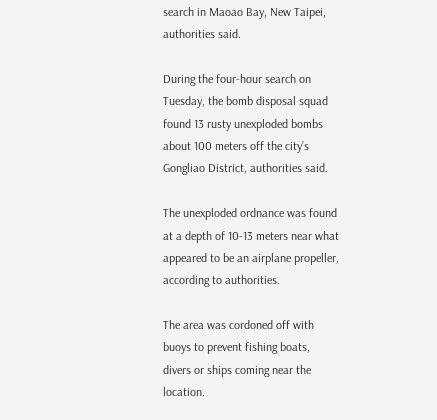search in Maoao Bay, New Taipei, authorities said.

During the four-hour search on Tuesday, the bomb disposal squad found 13 rusty unexploded bombs about 100 meters off the city’s Gongliao District, authorities said.

The unexploded ordnance was found at a depth of 10-13 meters near what appeared to be an airplane propeller, according to authorities.

The area was cordoned off with buoys to prevent fishing boats, divers or ships coming near the location.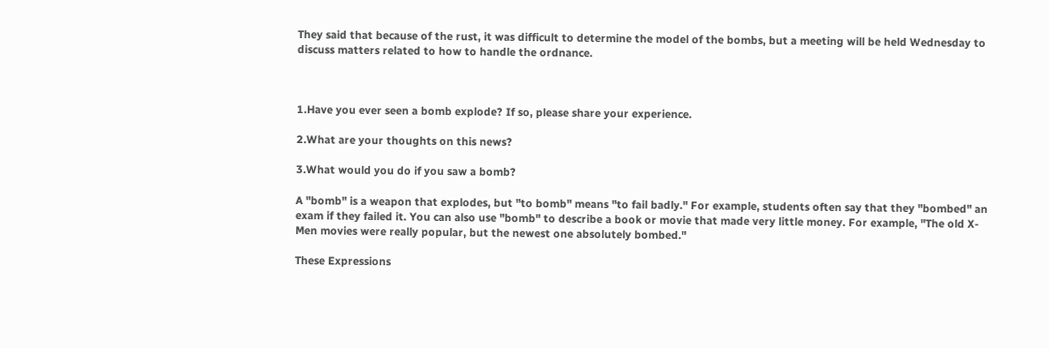They said that because of the rust, it was difficult to determine the model of the bombs, but a meeting will be held Wednesday to discuss matters related to how to handle the ordnance.



1.Have you ever seen a bomb explode? If so, please share your experience.

2.What are your thoughts on this news?

3.What would you do if you saw a bomb?

A "bomb" is a weapon that explodes, but "to bomb" means "to fail badly." For example, students often say that they "bombed" an exam if they failed it. You can also use "bomb" to describe a book or movie that made very little money. For example, "The old X-Men movies were really popular, but the newest one absolutely bombed."

These Expressions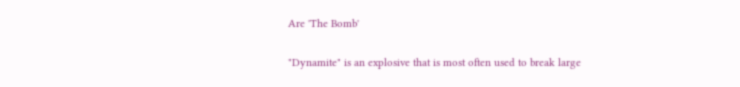Are 'The Bomb'

"Dynamite" is an explosive that is most often used to break large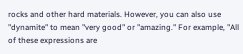rocks and other hard materials. However, you can also use "dynamite" to mean "very good" or "amazing." For example, "All of these expressions are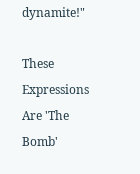dynamite!"

These Expressions Are 'The Bomb'